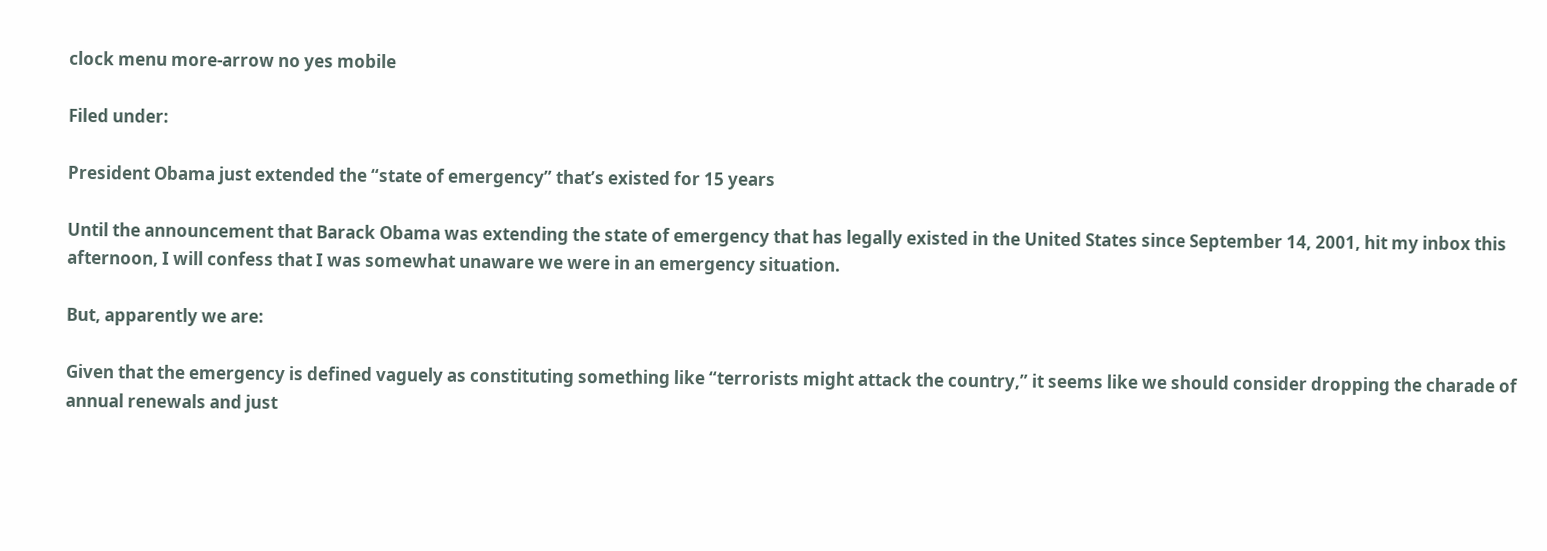clock menu more-arrow no yes mobile

Filed under:

President Obama just extended the “state of emergency” that’s existed for 15 years

Until the announcement that Barack Obama was extending the state of emergency that has legally existed in the United States since September 14, 2001, hit my inbox this afternoon, I will confess that I was somewhat unaware we were in an emergency situation.

But, apparently we are:

Given that the emergency is defined vaguely as constituting something like “terrorists might attack the country,” it seems like we should consider dropping the charade of annual renewals and just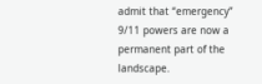admit that “emergency” 9/11 powers are now a permanent part of the landscape.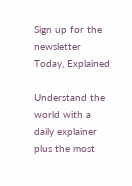Sign up for the newsletter Today, Explained

Understand the world with a daily explainer plus the most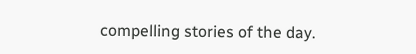compelling stories of the day.